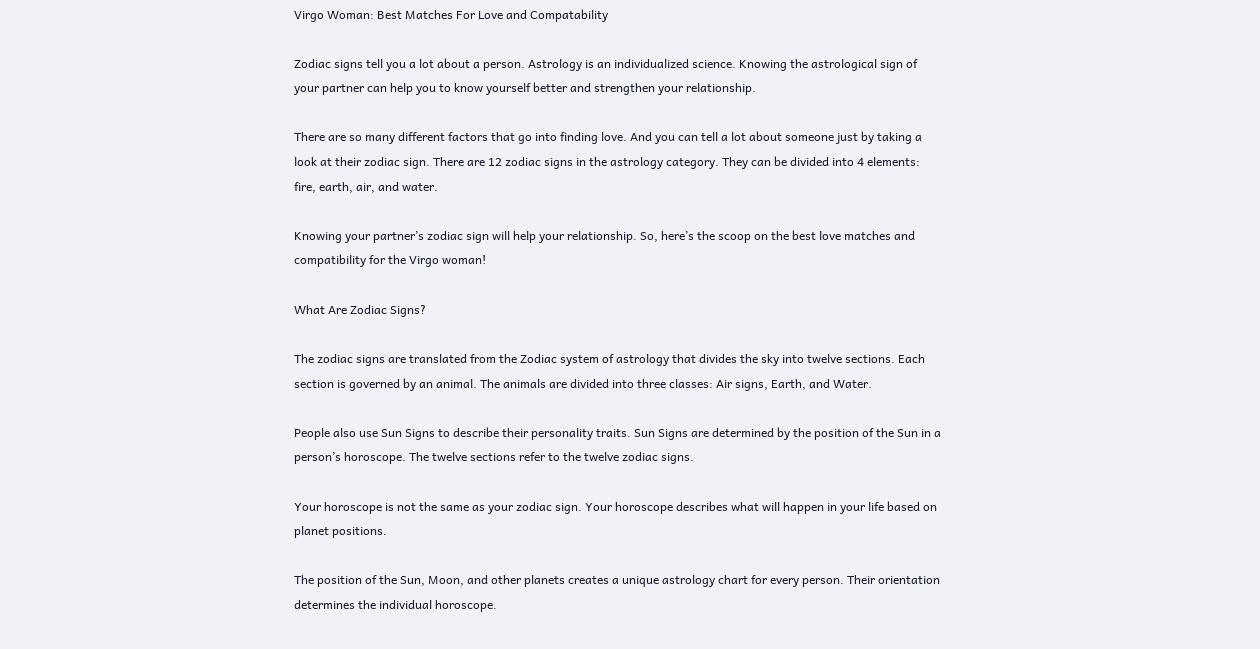Virgo Woman: Best Matches For Love and Compatability

Zodiac signs tell you a lot about a person. Astrology is an individualized science. Knowing the astrological sign of your partner can help you to know yourself better and strengthen your relationship.

There are so many different factors that go into finding love. And you can tell a lot about someone just by taking a look at their zodiac sign. There are 12 zodiac signs in the astrology category. They can be divided into 4 elements: fire, earth, air, and water.

Knowing your partner’s zodiac sign will help your relationship. So, here’s the scoop on the best love matches and compatibility for the Virgo woman!

What Are Zodiac Signs?

The zodiac signs are translated from the Zodiac system of astrology that divides the sky into twelve sections. Each section is governed by an animal. The animals are divided into three classes: Air signs, Earth, and Water.

People also use Sun Signs to describe their personality traits. Sun Signs are determined by the position of the Sun in a person’s horoscope. The twelve sections refer to the twelve zodiac signs.

Your horoscope is not the same as your zodiac sign. Your horoscope describes what will happen in your life based on planet positions.

The position of the Sun, Moon, and other planets creates a unique astrology chart for every person. Their orientation determines the individual horoscope.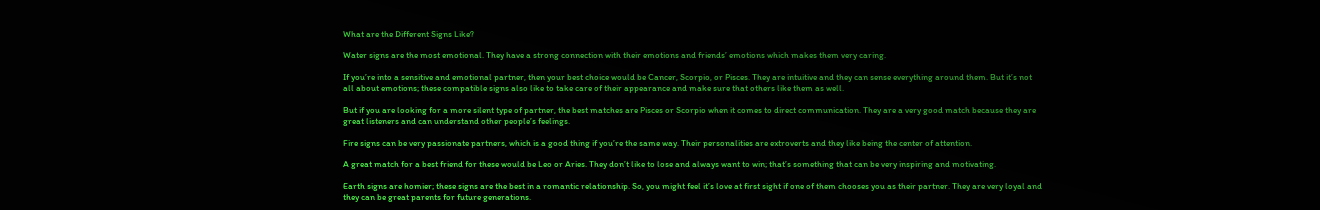What are the Different Signs Like?

Water signs are the most emotional. They have a strong connection with their emotions and friends’ emotions which makes them very caring.

If you’re into a sensitive and emotional partner, then your best choice would be Cancer, Scorpio, or Pisces. They are intuitive and they can sense everything around them. But it’s not all about emotions; these compatible signs also like to take care of their appearance and make sure that others like them as well.

But if you are looking for a more silent type of partner, the best matches are Pisces or Scorpio when it comes to direct communication. They are a very good match because they are great listeners and can understand other people’s feelings.

Fire signs can be very passionate partners, which is a good thing if you’re the same way. Their personalities are extroverts and they like being the center of attention.

A great match for a best friend for these would be Leo or Aries. They don’t like to lose and always want to win; that’s something that can be very inspiring and motivating.

Earth signs are homier; these signs are the best in a romantic relationship. So, you might feel it’s love at first sight if one of them chooses you as their partner. They are very loyal and they can be great parents for future generations.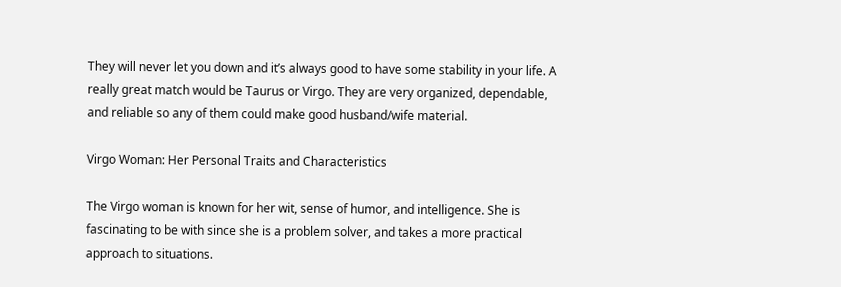They will never let you down and it’s always good to have some stability in your life. A really great match would be Taurus or Virgo. They are very organized, dependable, and reliable so any of them could make good husband/wife material.

Virgo Woman: Her Personal Traits and Characteristics

The Virgo woman is known for her wit, sense of humor, and intelligence. She is fascinating to be with since she is a problem solver, and takes a more practical approach to situations.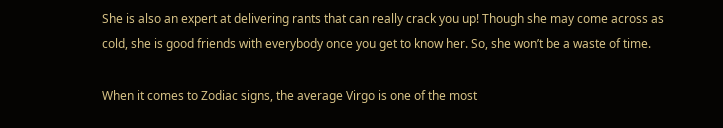She is also an expert at delivering rants that can really crack you up! Though she may come across as cold, she is good friends with everybody once you get to know her. So, she won’t be a waste of time.

When it comes to Zodiac signs, the average Virgo is one of the most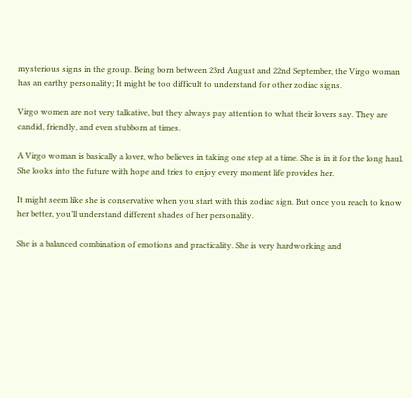mysterious signs in the group. Being born between 23rd August and 22nd September, the Virgo woman has an earthy personality; It might be too difficult to understand for other zodiac signs.

Virgo women are not very talkative, but they always pay attention to what their lovers say. They are candid, friendly, and even stubborn at times.

A Virgo woman is basically a lover, who believes in taking one step at a time. She is in it for the long haul. She looks into the future with hope and tries to enjoy every moment life provides her.

It might seem like she is conservative when you start with this zodiac sign. But once you reach to know her better, you’ll understand different shades of her personality.

She is a balanced combination of emotions and practicality. She is very hardworking and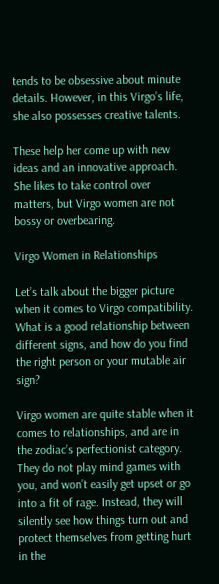tends to be obsessive about minute details. However, in this Virgo’s life, she also possesses creative talents.

These help her come up with new ideas and an innovative approach. She likes to take control over matters, but Virgo women are not bossy or overbearing.

Virgo Women in Relationships

Let’s talk about the bigger picture when it comes to Virgo compatibility. What is a good relationship between different signs, and how do you find the right person or your mutable air sign?

Virgo women are quite stable when it comes to relationships, and are in the zodiac’s perfectionist category. They do not play mind games with you, and won’t easily get upset or go into a fit of rage. Instead, they will silently see how things turn out and protect themselves from getting hurt in the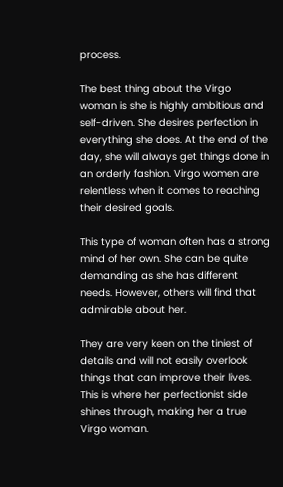process.

The best thing about the Virgo woman is she is highly ambitious and self-driven. She desires perfection in everything she does. At the end of the day, she will always get things done in an orderly fashion. Virgo women are relentless when it comes to reaching their desired goals.

This type of woman often has a strong mind of her own. She can be quite demanding as she has different needs. However, others will find that admirable about her.

They are very keen on the tiniest of details and will not easily overlook things that can improve their lives. This is where her perfectionist side shines through, making her a true Virgo woman.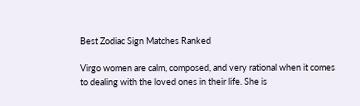Best Zodiac Sign Matches Ranked

Virgo women are calm, composed, and very rational when it comes to dealing with the loved ones in their life. She is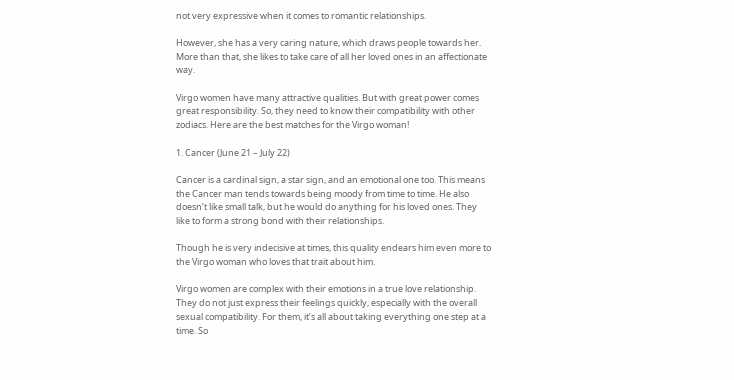not very expressive when it comes to romantic relationships.

However, she has a very caring nature, which draws people towards her. More than that, she likes to take care of all her loved ones in an affectionate way.

Virgo women have many attractive qualities. But with great power comes great responsibility. So, they need to know their compatibility with other zodiacs. Here are the best matches for the Virgo woman!

1. Cancer (June 21 – July 22)

Cancer is a cardinal sign, a star sign, and an emotional one too. This means the Cancer man tends towards being moody from time to time. He also doesn’t like small talk, but he would do anything for his loved ones. They like to form a strong bond with their relationships.

Though he is very indecisive at times, this quality endears him even more to the Virgo woman who loves that trait about him.

Virgo women are complex with their emotions in a true love relationship. They do not just express their feelings quickly, especially with the overall sexual compatibility. For them, it’s all about taking everything one step at a time. So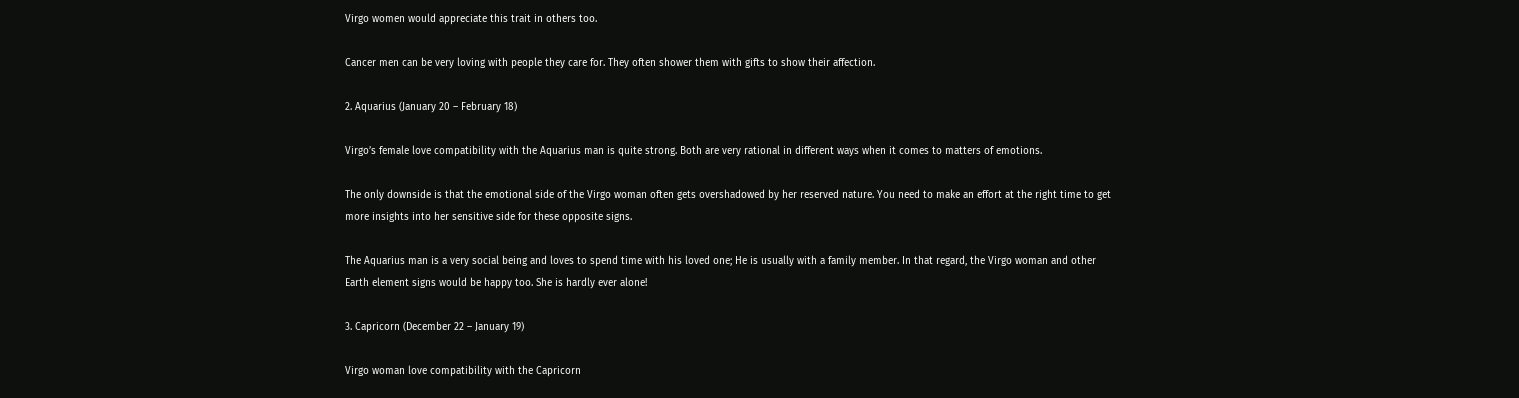Virgo women would appreciate this trait in others too.

Cancer men can be very loving with people they care for. They often shower them with gifts to show their affection.

2. Aquarius (January 20 – February 18)

Virgo’s female love compatibility with the Aquarius man is quite strong. Both are very rational in different ways when it comes to matters of emotions.

The only downside is that the emotional side of the Virgo woman often gets overshadowed by her reserved nature. You need to make an effort at the right time to get more insights into her sensitive side for these opposite signs.

The Aquarius man is a very social being and loves to spend time with his loved one; He is usually with a family member. In that regard, the Virgo woman and other Earth element signs would be happy too. She is hardly ever alone!

3. Capricorn (December 22 – January 19)

Virgo woman love compatibility with the Capricorn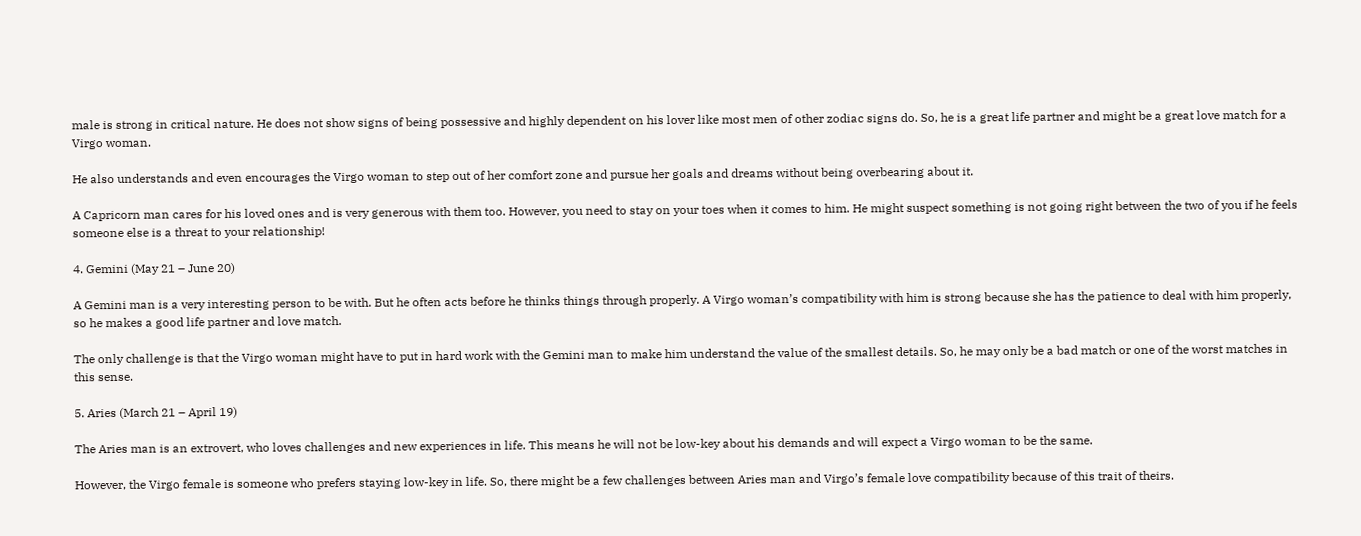male is strong in critical nature. He does not show signs of being possessive and highly dependent on his lover like most men of other zodiac signs do. So, he is a great life partner and might be a great love match for a Virgo woman.

He also understands and even encourages the Virgo woman to step out of her comfort zone and pursue her goals and dreams without being overbearing about it.

A Capricorn man cares for his loved ones and is very generous with them too. However, you need to stay on your toes when it comes to him. He might suspect something is not going right between the two of you if he feels someone else is a threat to your relationship!

4. Gemini (May 21 – June 20)

A Gemini man is a very interesting person to be with. But he often acts before he thinks things through properly. A Virgo woman’s compatibility with him is strong because she has the patience to deal with him properly, so he makes a good life partner and love match.

The only challenge is that the Virgo woman might have to put in hard work with the Gemini man to make him understand the value of the smallest details. So, he may only be a bad match or one of the worst matches in this sense.

5. Aries (March 21 – April 19)

The Aries man is an extrovert, who loves challenges and new experiences in life. This means he will not be low-key about his demands and will expect a Virgo woman to be the same.

However, the Virgo female is someone who prefers staying low-key in life. So, there might be a few challenges between Aries man and Virgo’s female love compatibility because of this trait of theirs.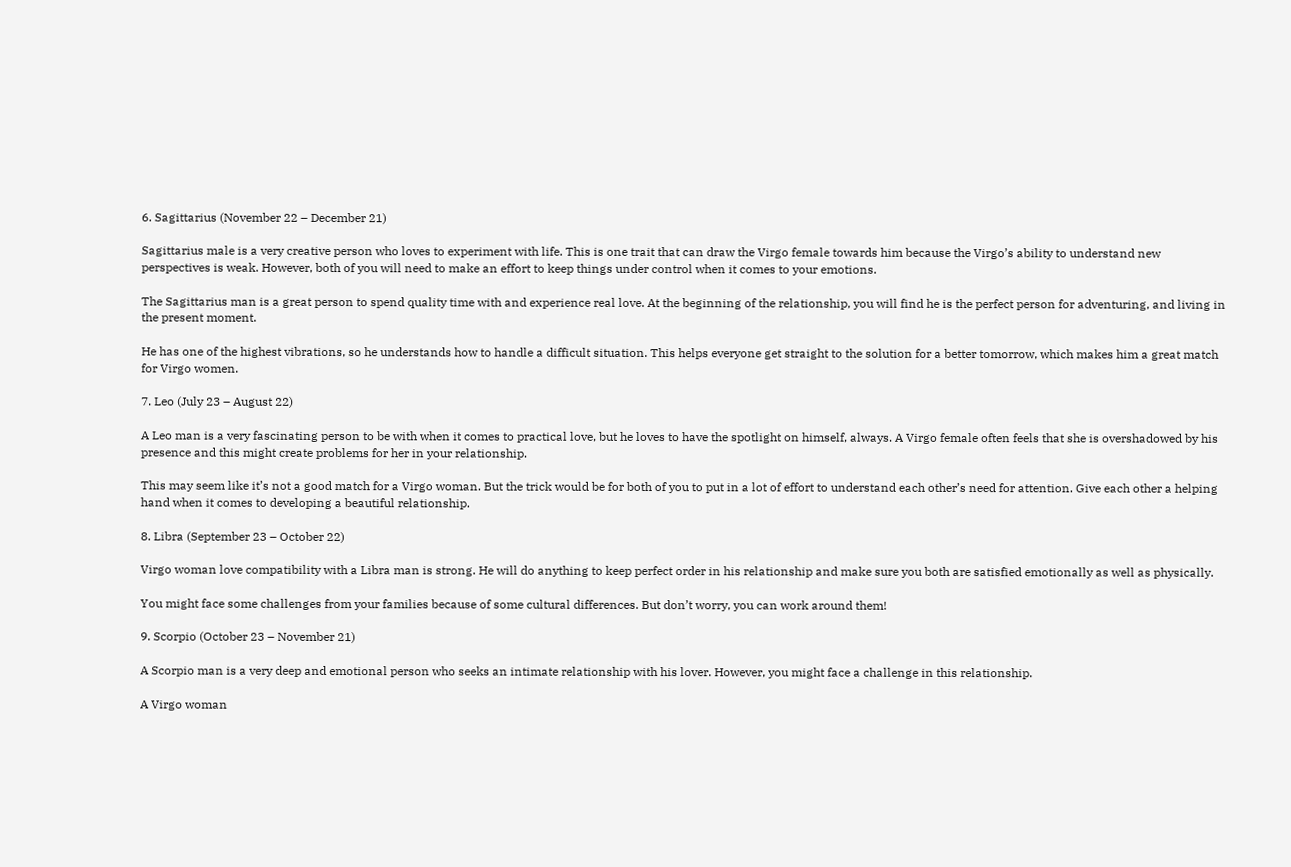6. Sagittarius (November 22 – December 21)

Sagittarius male is a very creative person who loves to experiment with life. This is one trait that can draw the Virgo female towards him because the Virgo’s ability to understand new perspectives is weak. However, both of you will need to make an effort to keep things under control when it comes to your emotions.

The Sagittarius man is a great person to spend quality time with and experience real love. At the beginning of the relationship, you will find he is the perfect person for adventuring, and living in the present moment.

He has one of the highest vibrations, so he understands how to handle a difficult situation. This helps everyone get straight to the solution for a better tomorrow, which makes him a great match for Virgo women.

7. Leo (July 23 – August 22)

A Leo man is a very fascinating person to be with when it comes to practical love, but he loves to have the spotlight on himself, always. A Virgo female often feels that she is overshadowed by his presence and this might create problems for her in your relationship.

This may seem like it’s not a good match for a Virgo woman. But the trick would be for both of you to put in a lot of effort to understand each other’s need for attention. Give each other a helping hand when it comes to developing a beautiful relationship.

8. Libra (September 23 – October 22)

Virgo woman love compatibility with a Libra man is strong. He will do anything to keep perfect order in his relationship and make sure you both are satisfied emotionally as well as physically.

You might face some challenges from your families because of some cultural differences. But don’t worry, you can work around them!

9. Scorpio (October 23 – November 21)

A Scorpio man is a very deep and emotional person who seeks an intimate relationship with his lover. However, you might face a challenge in this relationship.

A Virgo woman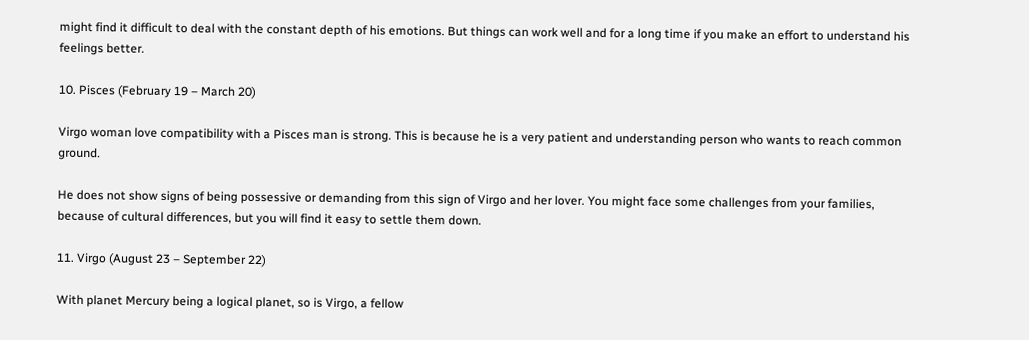might find it difficult to deal with the constant depth of his emotions. But things can work well and for a long time if you make an effort to understand his feelings better.

10. Pisces (February 19 – March 20)

Virgo woman love compatibility with a Pisces man is strong. This is because he is a very patient and understanding person who wants to reach common ground.

He does not show signs of being possessive or demanding from this sign of Virgo and her lover. You might face some challenges from your families, because of cultural differences, but you will find it easy to settle them down.

11. Virgo (August 23 – September 22)

With planet Mercury being a logical planet, so is Virgo, a fellow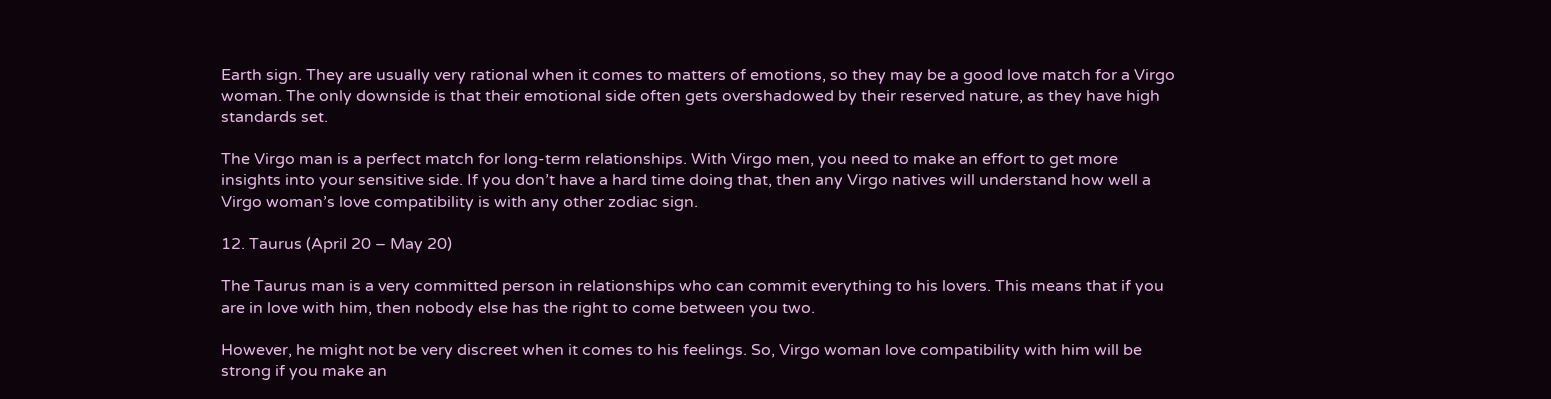Earth sign. They are usually very rational when it comes to matters of emotions, so they may be a good love match for a Virgo woman. The only downside is that their emotional side often gets overshadowed by their reserved nature, as they have high standards set.

The Virgo man is a perfect match for long-term relationships. With Virgo men, you need to make an effort to get more insights into your sensitive side. If you don’t have a hard time doing that, then any Virgo natives will understand how well a Virgo woman’s love compatibility is with any other zodiac sign.

12. Taurus (April 20 – May 20)

The Taurus man is a very committed person in relationships who can commit everything to his lovers. This means that if you are in love with him, then nobody else has the right to come between you two.

However, he might not be very discreet when it comes to his feelings. So, Virgo woman love compatibility with him will be strong if you make an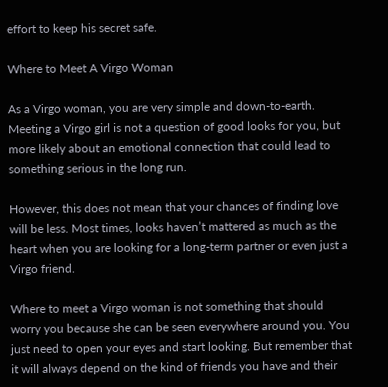effort to keep his secret safe.

Where to Meet A Virgo Woman

As a Virgo woman, you are very simple and down-to-earth. Meeting a Virgo girl is not a question of good looks for you, but more likely about an emotional connection that could lead to something serious in the long run.

However, this does not mean that your chances of finding love will be less. Most times, looks haven’t mattered as much as the heart when you are looking for a long-term partner or even just a Virgo friend.

Where to meet a Virgo woman is not something that should worry you because she can be seen everywhere around you. You just need to open your eyes and start looking. But remember that it will always depend on the kind of friends you have and their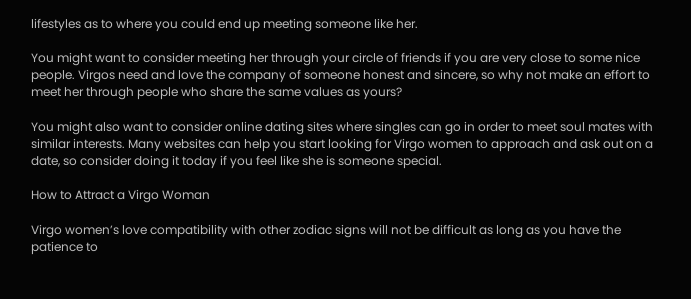lifestyles as to where you could end up meeting someone like her.

You might want to consider meeting her through your circle of friends if you are very close to some nice people. Virgos need and love the company of someone honest and sincere, so why not make an effort to meet her through people who share the same values as yours?

You might also want to consider online dating sites where singles can go in order to meet soul mates with similar interests. Many websites can help you start looking for Virgo women to approach and ask out on a date, so consider doing it today if you feel like she is someone special.

How to Attract a Virgo Woman

Virgo women’s love compatibility with other zodiac signs will not be difficult as long as you have the patience to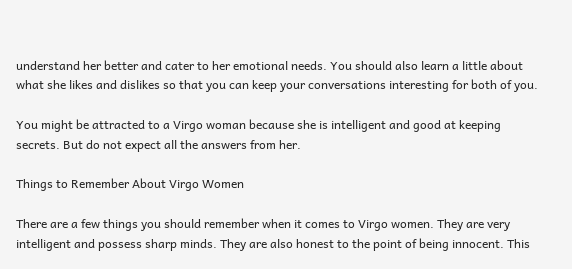understand her better and cater to her emotional needs. You should also learn a little about what she likes and dislikes so that you can keep your conversations interesting for both of you.

You might be attracted to a Virgo woman because she is intelligent and good at keeping secrets. But do not expect all the answers from her.

Things to Remember About Virgo Women

There are a few things you should remember when it comes to Virgo women. They are very intelligent and possess sharp minds. They are also honest to the point of being innocent. This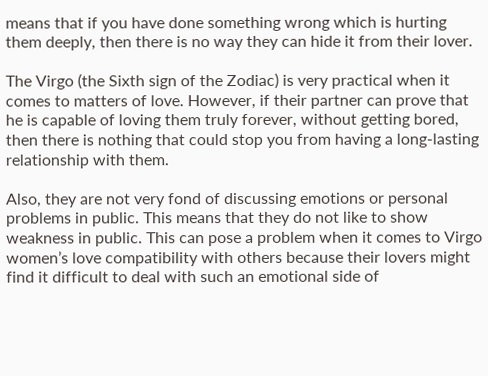means that if you have done something wrong which is hurting them deeply, then there is no way they can hide it from their lover.

The Virgo (the Sixth sign of the Zodiac) is very practical when it comes to matters of love. However, if their partner can prove that he is capable of loving them truly forever, without getting bored, then there is nothing that could stop you from having a long-lasting relationship with them.

Also, they are not very fond of discussing emotions or personal problems in public. This means that they do not like to show weakness in public. This can pose a problem when it comes to Virgo women’s love compatibility with others because their lovers might find it difficult to deal with such an emotional side of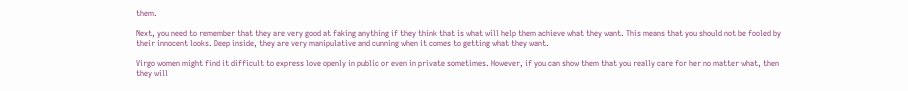them.

Next, you need to remember that they are very good at faking anything if they think that is what will help them achieve what they want. This means that you should not be fooled by their innocent looks. Deep inside, they are very manipulative and cunning when it comes to getting what they want.

Virgo women might find it difficult to express love openly in public or even in private sometimes. However, if you can show them that you really care for her no matter what, then they will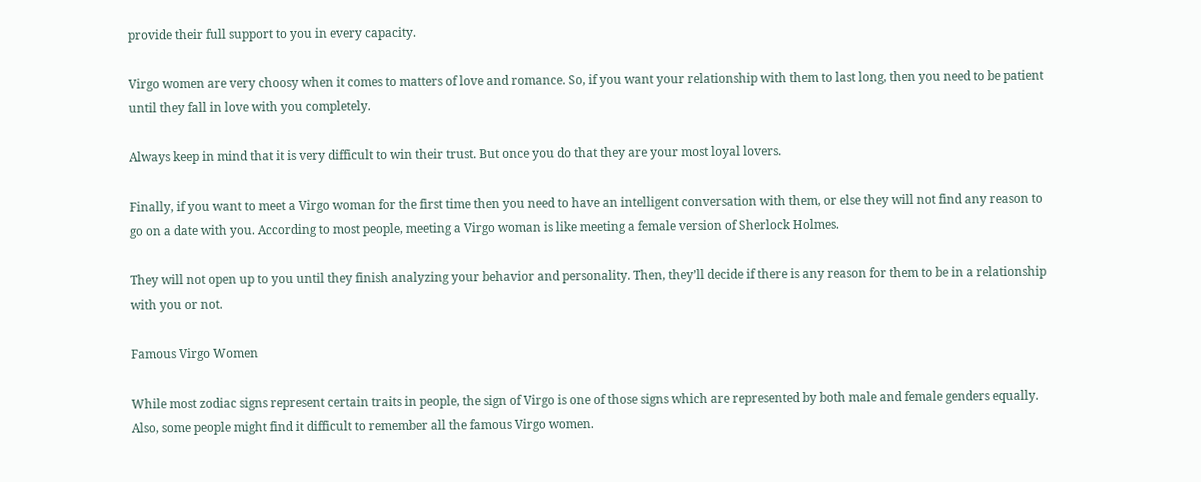provide their full support to you in every capacity.

Virgo women are very choosy when it comes to matters of love and romance. So, if you want your relationship with them to last long, then you need to be patient until they fall in love with you completely.

Always keep in mind that it is very difficult to win their trust. But once you do that they are your most loyal lovers.

Finally, if you want to meet a Virgo woman for the first time then you need to have an intelligent conversation with them, or else they will not find any reason to go on a date with you. According to most people, meeting a Virgo woman is like meeting a female version of Sherlock Holmes.

They will not open up to you until they finish analyzing your behavior and personality. Then, they’ll decide if there is any reason for them to be in a relationship with you or not.

Famous Virgo Women

While most zodiac signs represent certain traits in people, the sign of Virgo is one of those signs which are represented by both male and female genders equally. Also, some people might find it difficult to remember all the famous Virgo women.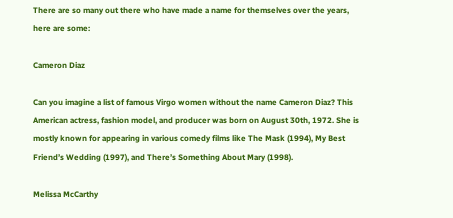There are so many out there who have made a name for themselves over the years, here are some:

Cameron Diaz

Can you imagine a list of famous Virgo women without the name Cameron Diaz? This American actress, fashion model, and producer was born on August 30th, 1972. She is mostly known for appearing in various comedy films like The Mask (1994), My Best Friend’s Wedding (1997), and There’s Something About Mary (1998).

Melissa McCarthy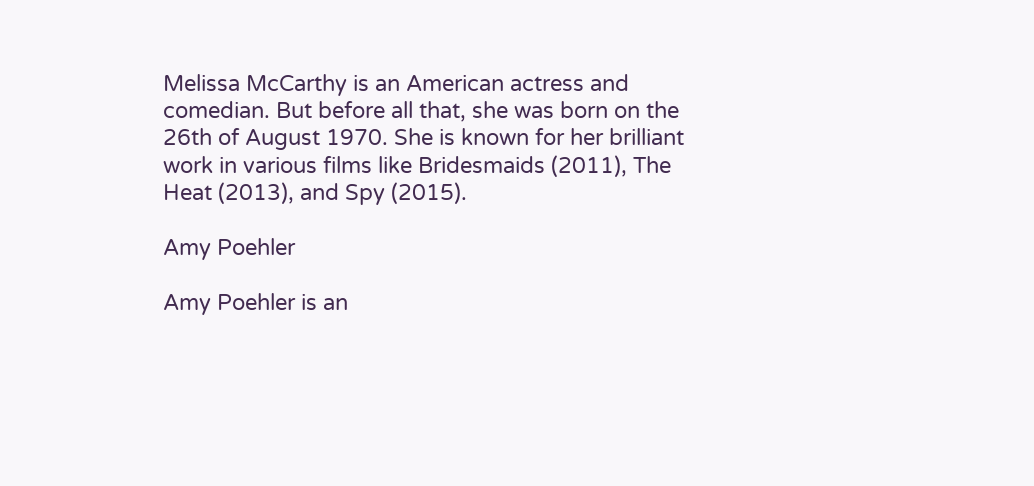Melissa McCarthy is an American actress and comedian. But before all that, she was born on the 26th of August 1970. She is known for her brilliant work in various films like Bridesmaids (2011), The Heat (2013), and Spy (2015).

Amy Poehler

Amy Poehler is an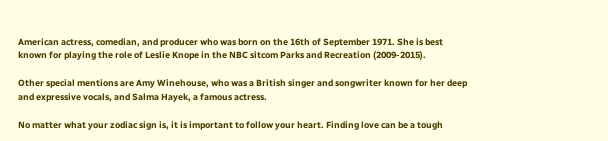American actress, comedian, and producer who was born on the 16th of September 1971. She is best known for playing the role of Leslie Knope in the NBC sitcom Parks and Recreation (2009-2015).

Other special mentions are Amy Winehouse, who was a British singer and songwriter known for her deep and expressive vocals, and Salma Hayek, a famous actress.

No matter what your zodiac sign is, it is important to follow your heart. Finding love can be a tough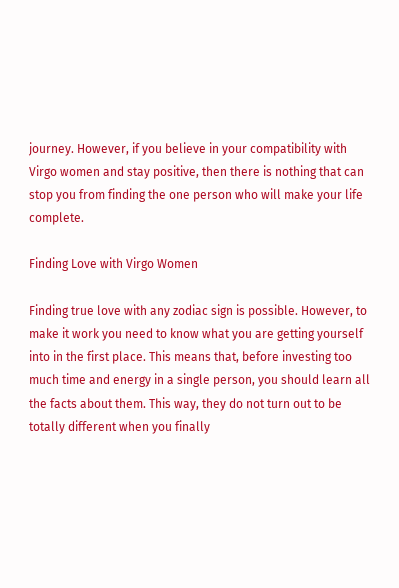journey. However, if you believe in your compatibility with Virgo women and stay positive, then there is nothing that can stop you from finding the one person who will make your life complete.

Finding Love with Virgo Women

Finding true love with any zodiac sign is possible. However, to make it work you need to know what you are getting yourself into in the first place. This means that, before investing too much time and energy in a single person, you should learn all the facts about them. This way, they do not turn out to be totally different when you finally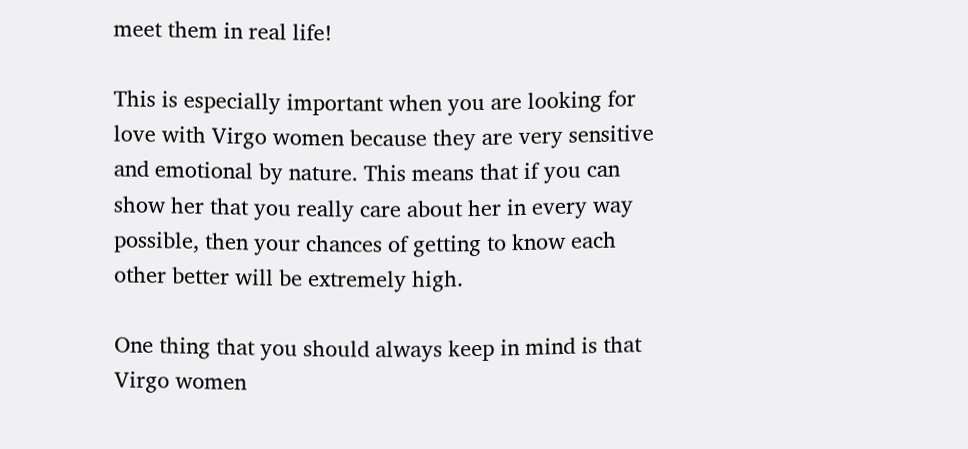meet them in real life!

This is especially important when you are looking for love with Virgo women because they are very sensitive and emotional by nature. This means that if you can show her that you really care about her in every way possible, then your chances of getting to know each other better will be extremely high.

One thing that you should always keep in mind is that Virgo women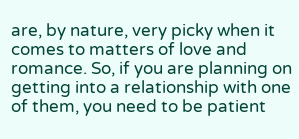are, by nature, very picky when it comes to matters of love and romance. So, if you are planning on getting into a relationship with one of them, you need to be patient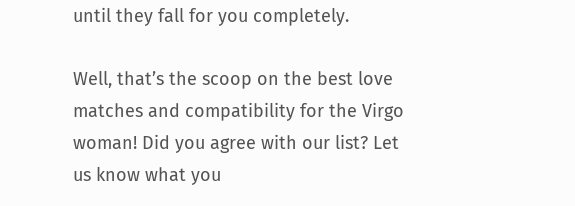until they fall for you completely.

Well, that’s the scoop on the best love matches and compatibility for the Virgo woman! Did you agree with our list? Let us know what you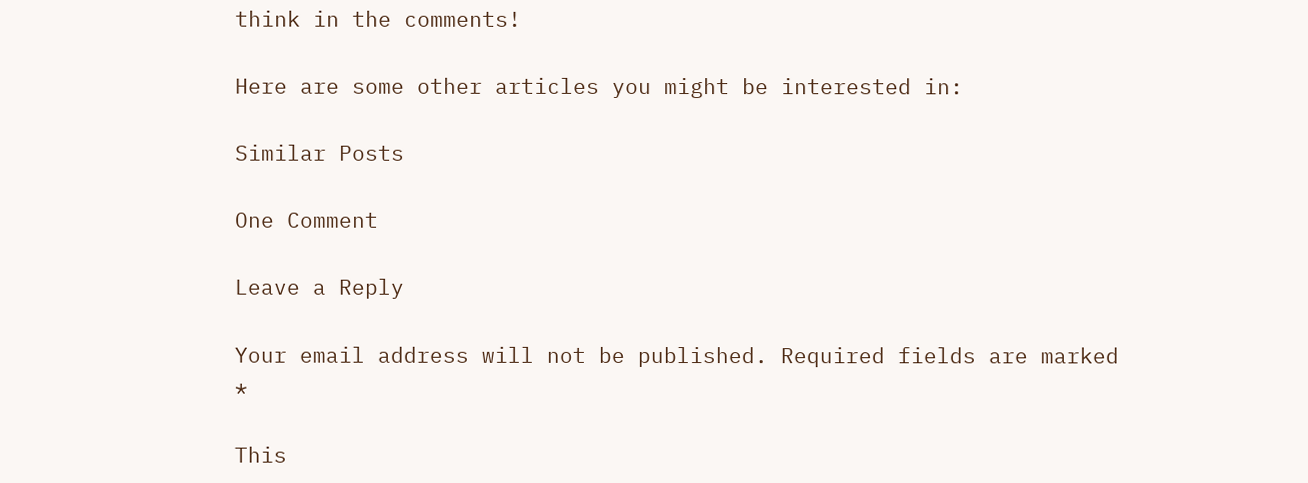think in the comments!

Here are some other articles you might be interested in:

Similar Posts

One Comment

Leave a Reply

Your email address will not be published. Required fields are marked *

This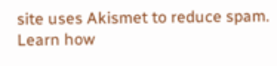site uses Akismet to reduce spam. Learn how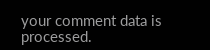your comment data is processed.